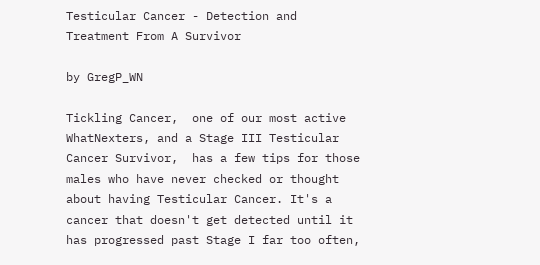Testicular Cancer - Detection and Treatment From A Survivor

by GregP_WN

Tickling Cancer,  one of our most active WhatNexters, and a Stage III Testicular Cancer Survivor,  has a few tips for those males who have never checked or thought about having Testicular Cancer. It's a cancer that doesn't get detected until it has progressed past Stage I far too often,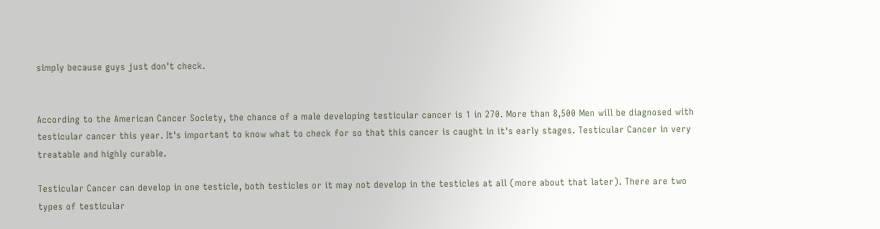simply because guys just don't check.


According to the American Cancer Society, the chance of a male developing testicular cancer is 1 in 270. More than 8,500 Men will be diagnosed with testicular cancer this year. It's important to know what to check for so that this cancer is caught in it's early stages. Testicular Cancer in very treatable and highly curable.

Testicular Cancer can develop in one testicle, both testicles or it may not develop in the testicles at all (more about that later). There are two types of testicular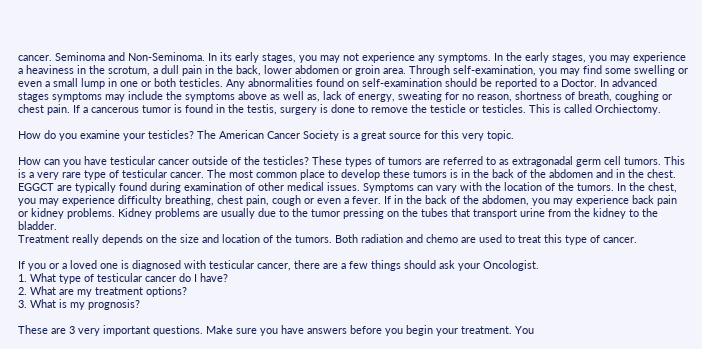cancer. Seminoma and Non-Seminoma. In its early stages, you may not experience any symptoms. In the early stages, you may experience a heaviness in the scrotum, a dull pain in the back, lower abdomen or groin area. Through self-examination, you may find some swelling or even a small lump in one or both testicles. Any abnormalities found on self-examination should be reported to a Doctor. In advanced stages symptoms may include the symptoms above as well as, lack of energy, sweating for no reason, shortness of breath, coughing or chest pain. If a cancerous tumor is found in the testis, surgery is done to remove the testicle or testicles. This is called Orchiectomy.

How do you examine your testicles? The American Cancer Society is a great source for this very topic.

How can you have testicular cancer outside of the testicles? These types of tumors are referred to as extragonadal germ cell tumors. This is a very rare type of testicular cancer. The most common place to develop these tumors is in the back of the abdomen and in the chest. EGGCT are typically found during examination of other medical issues. Symptoms can vary with the location of the tumors. In the chest, you may experience difficulty breathing, chest pain, cough or even a fever. If in the back of the abdomen, you may experience back pain or kidney problems. Kidney problems are usually due to the tumor pressing on the tubes that transport urine from the kidney to the bladder.
Treatment really depends on the size and location of the tumors. Both radiation and chemo are used to treat this type of cancer.

If you or a loved one is diagnosed with testicular cancer, there are a few things should ask your Oncologist.
1. What type of testicular cancer do I have?
2. What are my treatment options?
3. What is my prognosis?

These are 3 very important questions. Make sure you have answers before you begin your treatment. You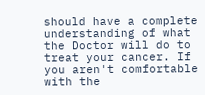should have a complete understanding of what the Doctor will do to treat your cancer. If you aren't comfortable with the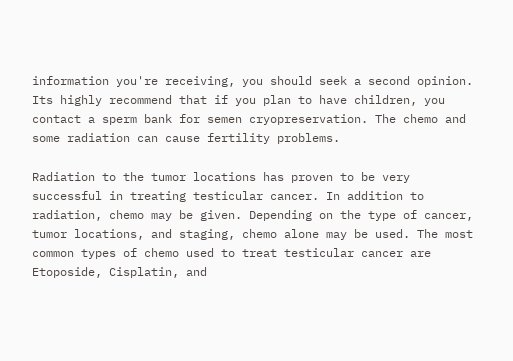information you're receiving, you should seek a second opinion.
Its highly recommend that if you plan to have children, you contact a sperm bank for semen cryopreservation. The chemo and some radiation can cause fertility problems.

Radiation to the tumor locations has proven to be very successful in treating testicular cancer. In addition to radiation, chemo may be given. Depending on the type of cancer, tumor locations, and staging, chemo alone may be used. The most common types of chemo used to treat testicular cancer are Etoposide, Cisplatin, and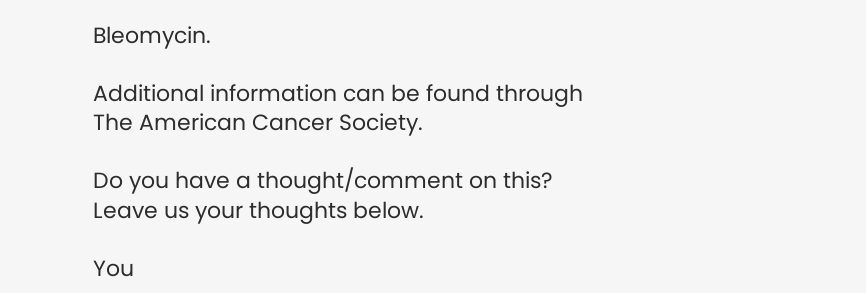Bleomycin.

Additional information can be found through The American Cancer Society.

Do you have a thought/comment on this? Leave us your thoughts below.

You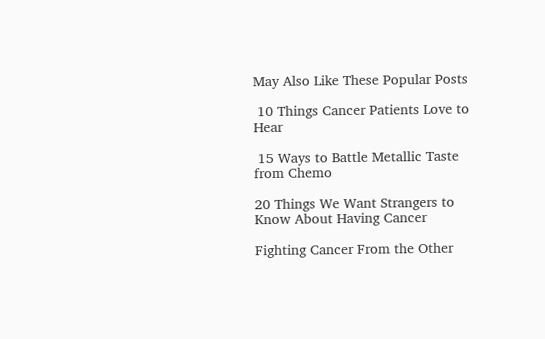May Also Like These Popular Posts

 10 Things Cancer Patients Love to Hear

 15 Ways to Battle Metallic Taste from Chemo

20 Things We Want Strangers to Know About Having Cancer

Fighting Cancer From the Other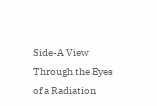Side-A View Through the Eyes of a Radiation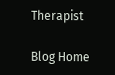Therapist

Blog Home